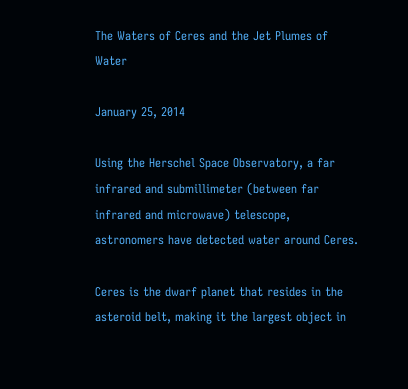The Waters of Ceres and the Jet Plumes of Water

January 25, 2014

Using the Herschel Space Observatory, a far infrared and submillimeter (between far infrared and microwave) telescope, astronomers have detected water around Ceres.

Ceres is the dwarf planet that resides in the asteroid belt, making it the largest object in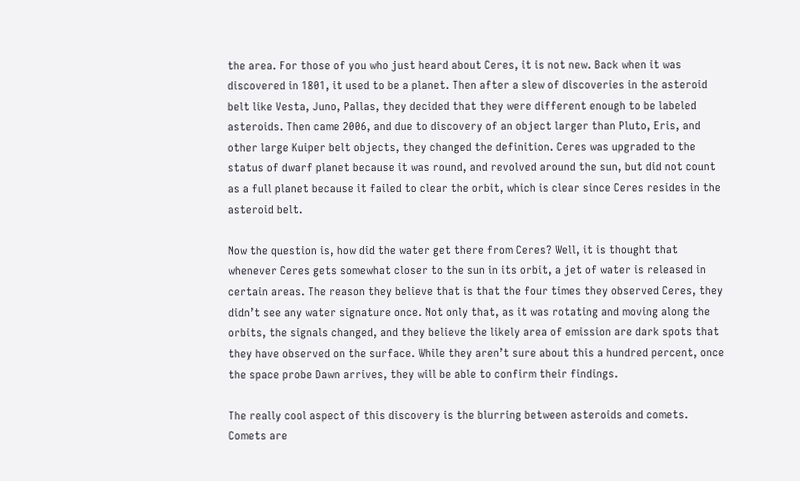the area. For those of you who just heard about Ceres, it is not new. Back when it was discovered in 1801, it used to be a planet. Then after a slew of discoveries in the asteroid belt like Vesta, Juno, Pallas, they decided that they were different enough to be labeled asteroids. Then came 2006, and due to discovery of an object larger than Pluto, Eris, and other large Kuiper belt objects, they changed the definition. Ceres was upgraded to the status of dwarf planet because it was round, and revolved around the sun, but did not count as a full planet because it failed to clear the orbit, which is clear since Ceres resides in the asteroid belt.

Now the question is, how did the water get there from Ceres? Well, it is thought that whenever Ceres gets somewhat closer to the sun in its orbit, a jet of water is released in certain areas. The reason they believe that is that the four times they observed Ceres, they didn’t see any water signature once. Not only that, as it was rotating and moving along the orbits, the signals changed, and they believe the likely area of emission are dark spots that they have observed on the surface. While they aren’t sure about this a hundred percent, once the space probe Dawn arrives, they will be able to confirm their findings.

The really cool aspect of this discovery is the blurring between asteroids and comets. Comets are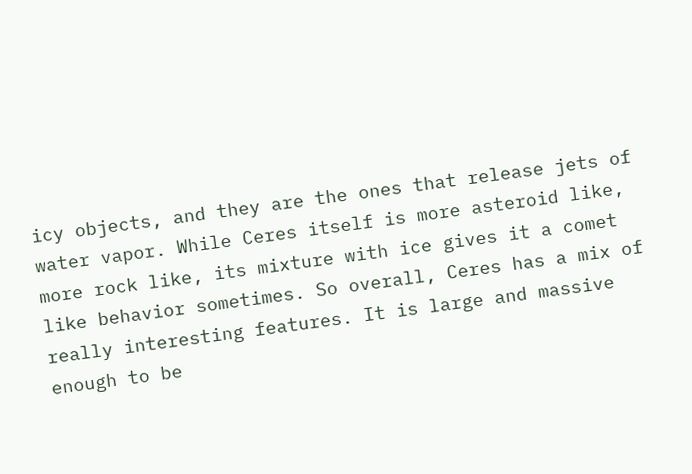icy objects, and they are the ones that release jets of water vapor. While Ceres itself is more asteroid like, more rock like, its mixture with ice gives it a comet like behavior sometimes. So overall, Ceres has a mix of really interesting features. It is large and massive enough to be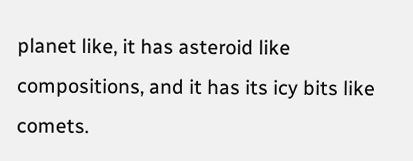planet like, it has asteroid like compositions, and it has its icy bits like comets.